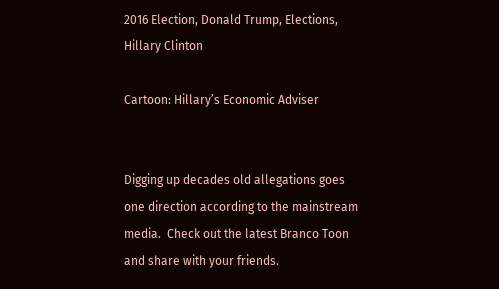2016 Election, Donald Trump, Elections, Hillary Clinton

Cartoon: Hillary’s Economic Adviser


Digging up decades old allegations goes one direction according to the mainstream media.  Check out the latest Branco Toon and share with your friends.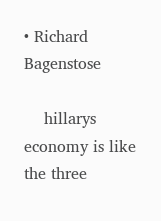• Richard Bagenstose

    hillarys economy is like the three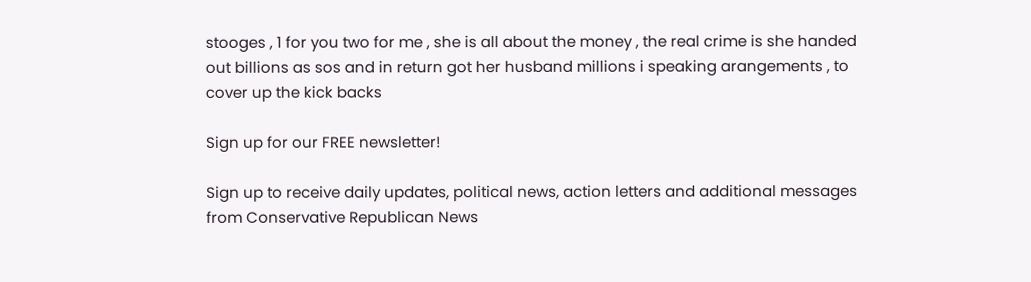stooges , 1 for you two for me , she is all about the money , the real crime is she handed out billions as sos and in return got her husband millions i speaking arangements , to cover up the kick backs

Sign up for our FREE newsletter!

Sign up to receive daily updates, political news, action letters and additional messages from Conservative Republican News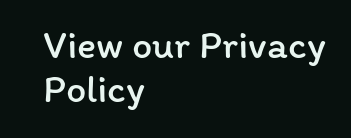View our Privacy Policy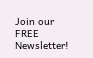Join our FREE Newsletter!